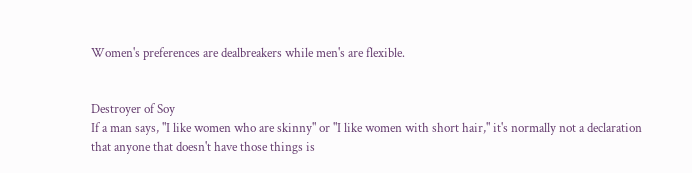Women's preferences are dealbreakers while men's are flexible.


Destroyer of Soy
If a man says, "I like women who are skinny" or "I like women with short hair," it's normally not a declaration that anyone that doesn't have those things is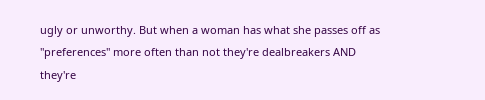ugly or unworthy. But when a woman has what she passes off as "preferences" more often than not they're dealbreakers AND they're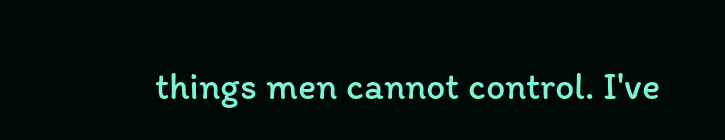things men cannot control. I've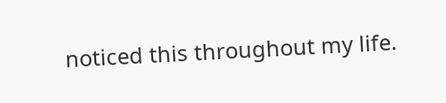noticed this throughout my life.